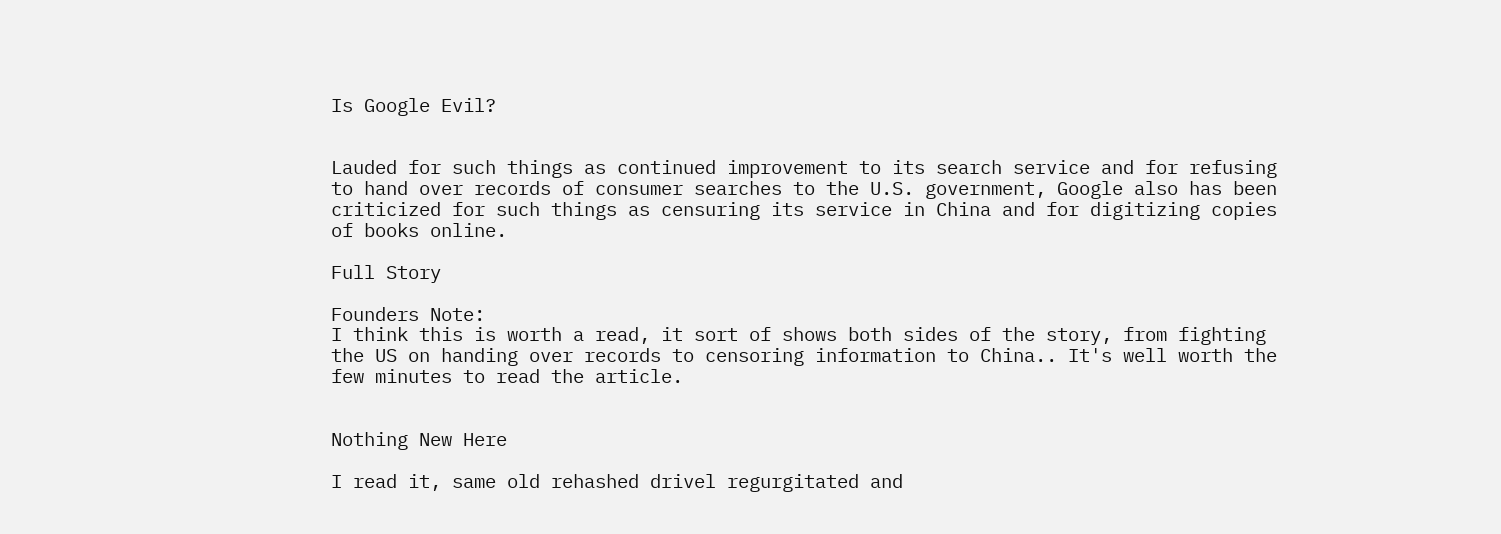Is Google Evil?


Lauded for such things as continued improvement to its search service and for refusing to hand over records of consumer searches to the U.S. government, Google also has been criticized for such things as censuring its service in China and for digitizing copies of books online.

Full Story

Founders Note:
I think this is worth a read, it sort of shows both sides of the story, from fighting the US on handing over records to censoring information to China.. It's well worth the few minutes to read the article.


Nothing New Here

I read it, same old rehashed drivel regurgitated and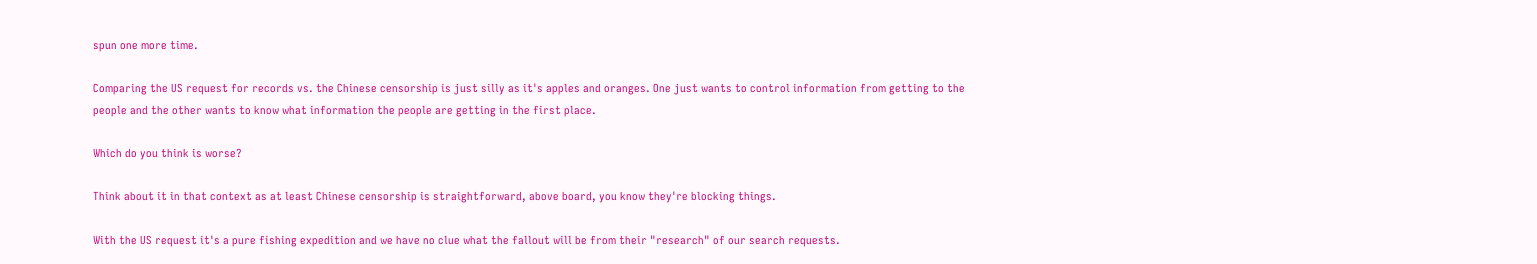spun one more time.

Comparing the US request for records vs. the Chinese censorship is just silly as it's apples and oranges. One just wants to control information from getting to the people and the other wants to know what information the people are getting in the first place.

Which do you think is worse?

Think about it in that context as at least Chinese censorship is straightforward, above board, you know they're blocking things.

With the US request it's a pure fishing expedition and we have no clue what the fallout will be from their "research" of our search requests.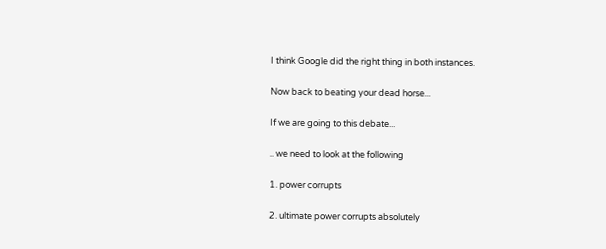I think Google did the right thing in both instances.

Now back to beating your dead horse...

If we are going to this debate...

.. we need to look at the following

1. power corrupts

2. ultimate power corrupts absolutely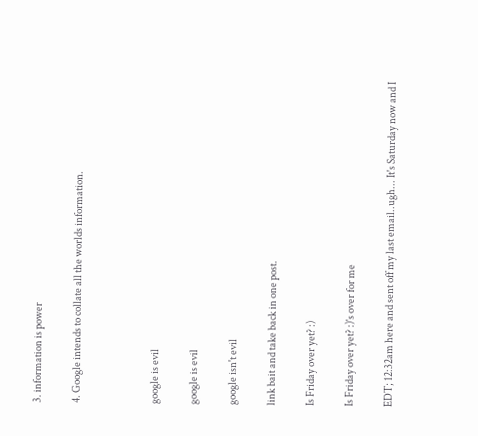3. information is power

4. Google intends to collate all the worlds information.



google is evil

google is evil

google isn't evil

link bait and take back in one post.

Is Friday over yet? :)

Is Friday over yet? :)'s over for me

EDT; 12:32am here and sent off my last email..ugh... It's Saturday now and I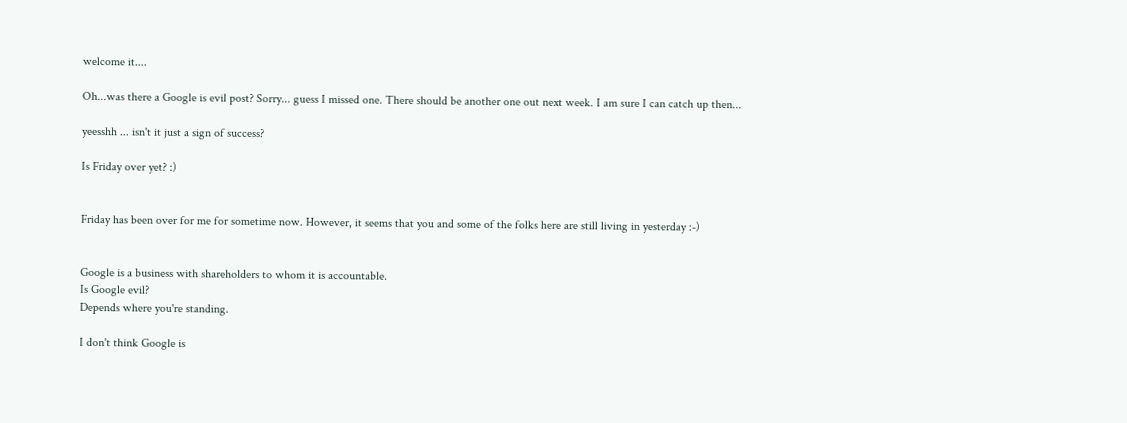welcome it....

Oh...was there a Google is evil post? Sorry... guess I missed one. There should be another one out next week. I am sure I can catch up then...

yeesshh ... isn't it just a sign of success?

Is Friday over yet? :)


Friday has been over for me for sometime now. However, it seems that you and some of the folks here are still living in yesterday :-)


Google is a business with shareholders to whom it is accountable.
Is Google evil?
Depends where you're standing.

I don't think Google is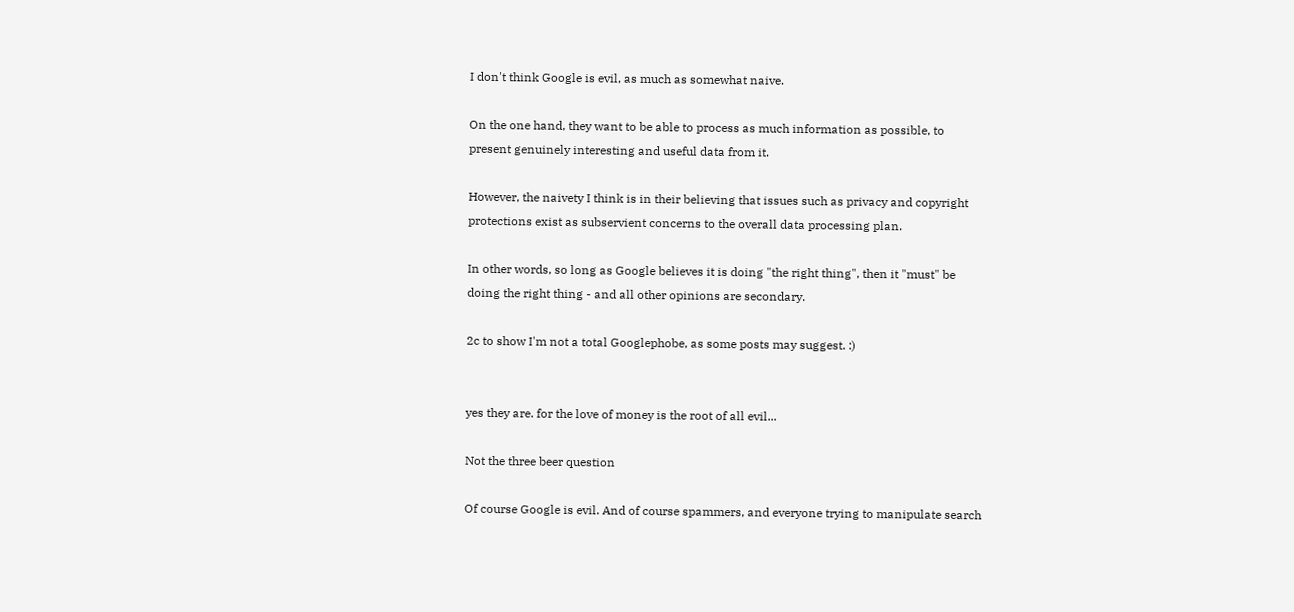I don't think Google is evil, as much as somewhat naive.

On the one hand, they want to be able to process as much information as possible, to present genuinely interesting and useful data from it.

However, the naivety I think is in their believing that issues such as privacy and copyright protections exist as subservient concerns to the overall data processing plan.

In other words, so long as Google believes it is doing "the right thing", then it "must" be doing the right thing - and all other opinions are secondary.

2c to show I'm not a total Googlephobe, as some posts may suggest. :)


yes they are. for the love of money is the root of all evil...

Not the three beer question

Of course Google is evil. And of course spammers, and everyone trying to manipulate search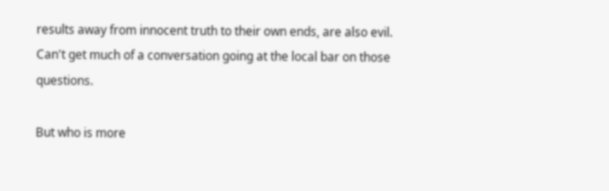results away from innocent truth to their own ends, are also evil. Can't get much of a conversation going at the local bar on those questions.

But who is more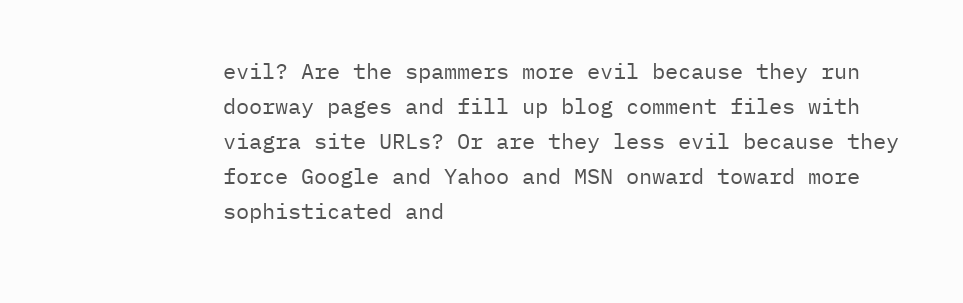evil? Are the spammers more evil because they run doorway pages and fill up blog comment files with viagra site URLs? Or are they less evil because they force Google and Yahoo and MSN onward toward more sophisticated and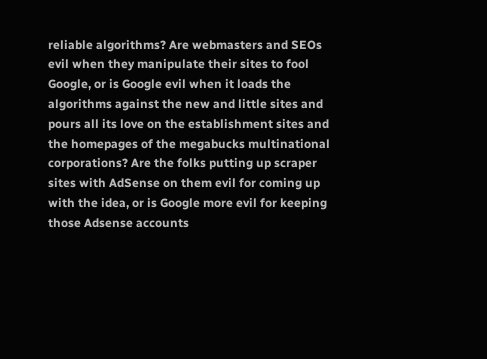reliable algorithms? Are webmasters and SEOs evil when they manipulate their sites to fool Google, or is Google evil when it loads the algorithms against the new and little sites and pours all its love on the establishment sites and the homepages of the megabucks multinational corporations? Are the folks putting up scraper sites with AdSense on them evil for coming up with the idea, or is Google more evil for keeping those Adsense accounts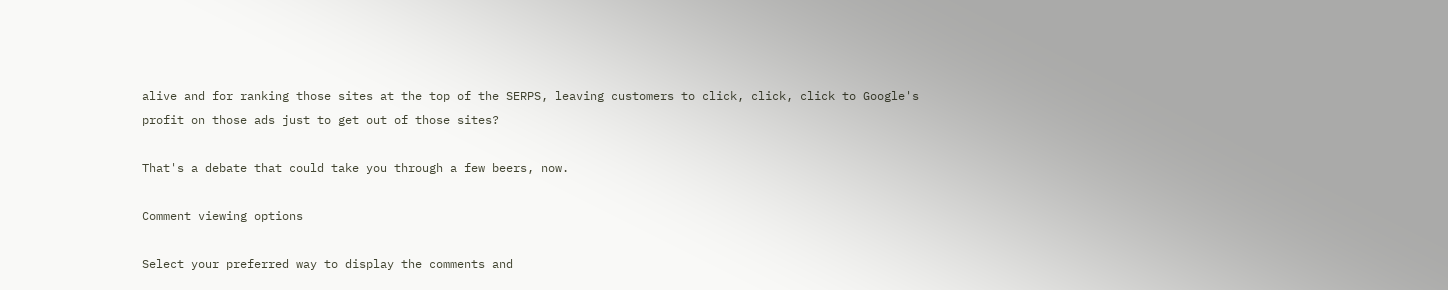alive and for ranking those sites at the top of the SERPS, leaving customers to click, click, click to Google's profit on those ads just to get out of those sites?

That's a debate that could take you through a few beers, now.

Comment viewing options

Select your preferred way to display the comments and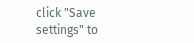click "Save settings" to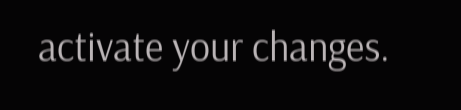activate your changes.